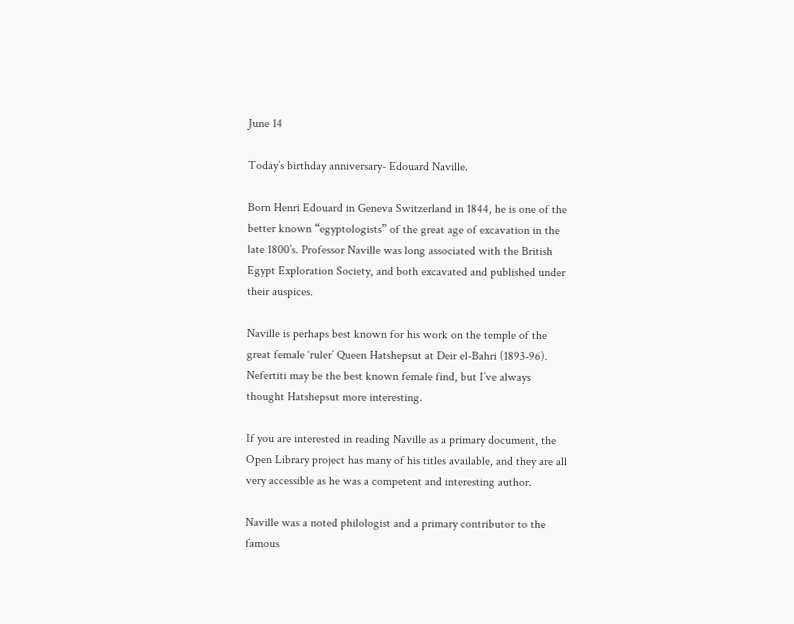June 14

Today’s birthday anniversary- Edouard Naville.

Born Henri Edouard in Geneva Switzerland in 1844, he is one of the better known “egyptologists” of the great age of excavation in the late 1800’s. Professor Naville was long associated with the British Egypt Exploration Society, and both excavated and published under their auspices.

Naville is perhaps best known for his work on the temple of the great female ‘ruler’ Queen Hatshepsut at Deir el-Bahri (1893-96). Nefertiti may be the best known female find, but I’ve always thought Hatshepsut more interesting.

If you are interested in reading Naville as a primary document, the Open Library project has many of his titles available, and they are all very accessible as he was a competent and interesting author.

Naville was a noted philologist and a primary contributor to the famous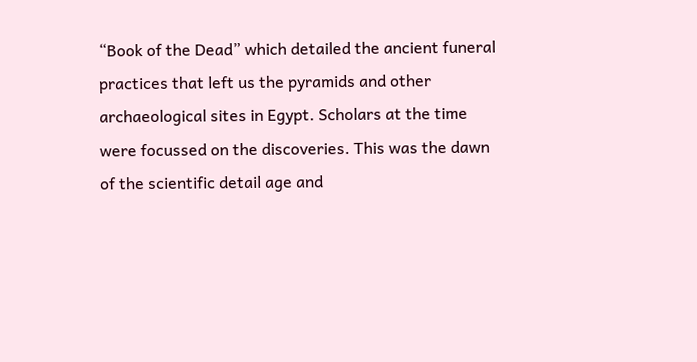“Book of the Dead” which detailed the ancient funeral practices that left us the pyramids and other archaeological sites in Egypt. Scholars at the time were focussed on the discoveries. This was the dawn of the scientific detail age and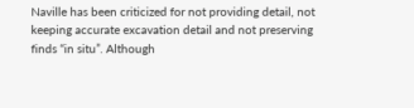Naville has been criticized for not providing detail, not keeping accurate excavation detail and not preserving finds “in situ”. Although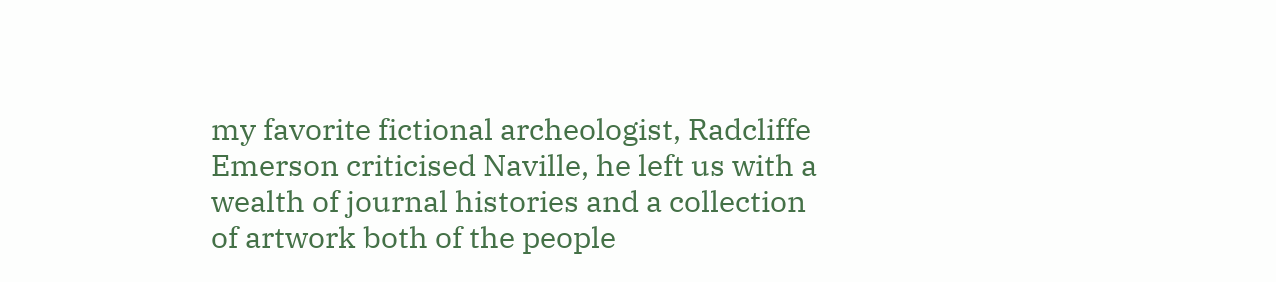my favorite fictional archeologist, Radcliffe Emerson criticised Naville, he left us with a wealth of journal histories and a collection of artwork both of the people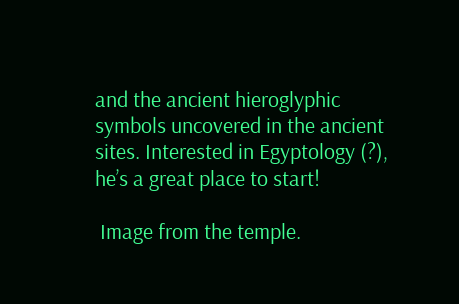and the ancient hieroglyphic symbols uncovered in the ancient sites. Interested in Egyptology (?), he’s a great place to start!

 Image from the temple.